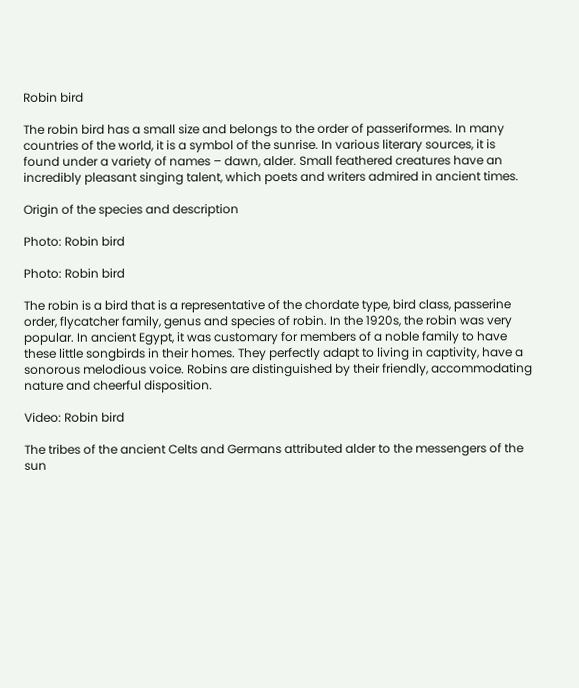Robin bird

The robin bird has a small size and belongs to the order of passeriformes. In many countries of the world, it is a symbol of the sunrise. In various literary sources, it is found under a variety of names – dawn, alder. Small feathered creatures have an incredibly pleasant singing talent, which poets and writers admired in ancient times.

Origin of the species and description

Photo: Robin bird

Photo: Robin bird

The robin is a bird that is a representative of the chordate type, bird class, passerine order, flycatcher family, genus and species of robin. In the 1920s, the robin was very popular. In ancient Egypt, it was customary for members of a noble family to have these little songbirds in their homes. They perfectly adapt to living in captivity, have a sonorous melodious voice. Robins are distinguished by their friendly, accommodating nature and cheerful disposition.

Video: Robin bird

The tribes of the ancient Celts and Germans attributed alder to the messengers of the sun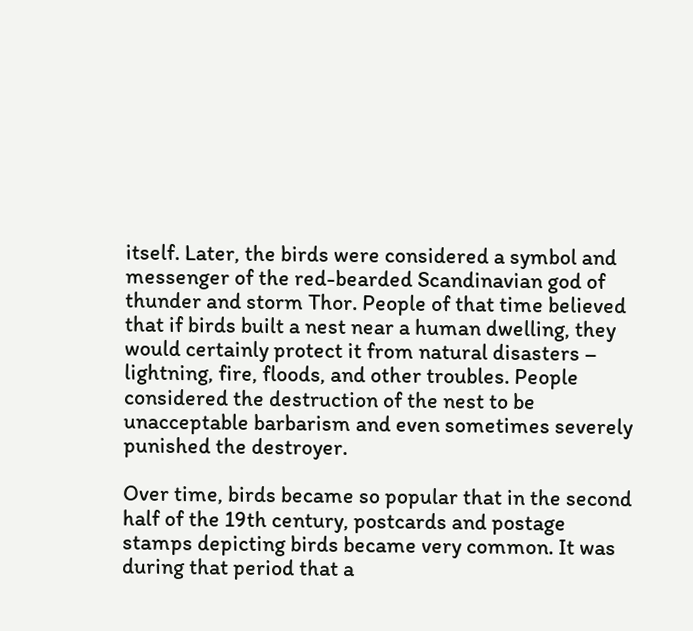itself. Later, the birds were considered a symbol and messenger of the red-bearded Scandinavian god of thunder and storm Thor. People of that time believed that if birds built a nest near a human dwelling, they would certainly protect it from natural disasters – lightning, fire, floods, and other troubles. People considered the destruction of the nest to be unacceptable barbarism and even sometimes severely punished the destroyer.

Over time, birds became so popular that in the second half of the 19th century, postcards and postage stamps depicting birds became very common. It was during that period that a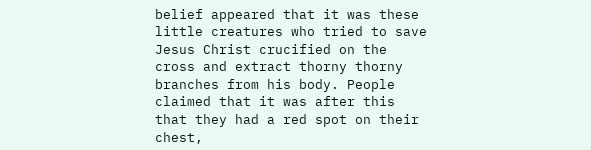belief appeared that it was these little creatures who tried to save Jesus Christ crucified on the cross and extract thorny thorny branches from his body. People claimed that it was after this that they had a red spot on their chest,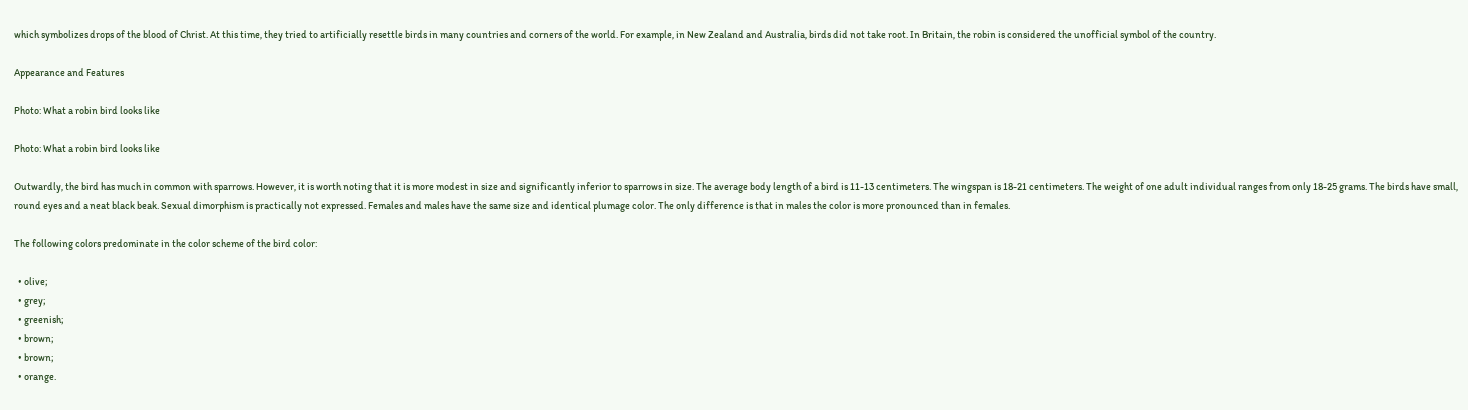which symbolizes drops of the blood of Christ. At this time, they tried to artificially resettle birds in many countries and corners of the world. For example, in New Zealand and Australia, birds did not take root. In Britain, the robin is considered the unofficial symbol of the country.

Appearance and Features

Photo: What a robin bird looks like

Photo: What a robin bird looks like

Outwardly, the bird has much in common with sparrows. However, it is worth noting that it is more modest in size and significantly inferior to sparrows in size. The average body length of a bird is 11-13 centimeters. The wingspan is 18-21 centimeters. The weight of one adult individual ranges from only 18-25 grams. The birds have small, round eyes and a neat black beak. Sexual dimorphism is practically not expressed. Females and males have the same size and identical plumage color. The only difference is that in males the color is more pronounced than in females.

The following colors predominate in the color scheme of the bird color:

  • olive;
  • grey;
  • greenish;
  • brown;
  • brown;
  • orange.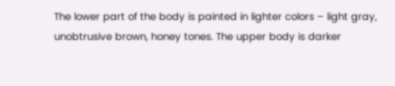The lower part of the body is painted in lighter colors – light gray, unobtrusive brown, honey tones. The upper body is darker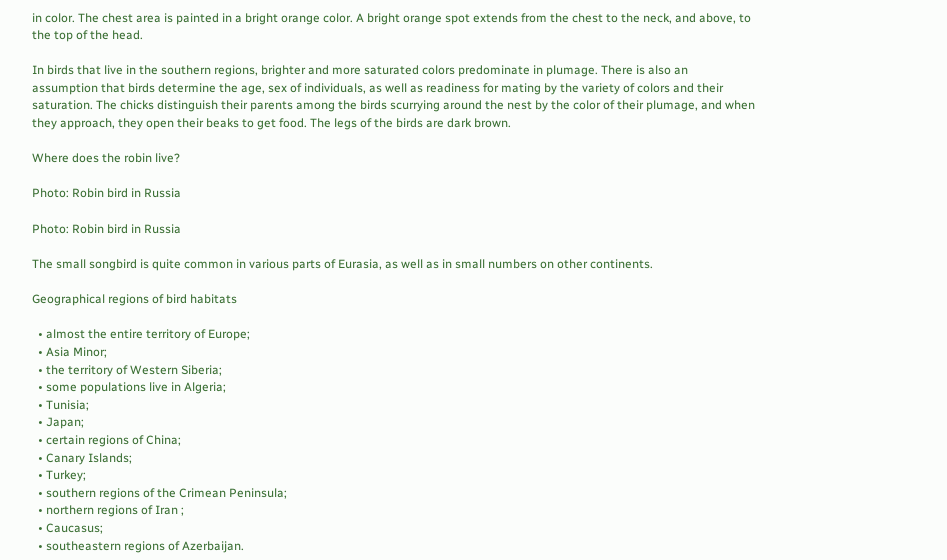in color. The chest area is painted in a bright orange color. A bright orange spot extends from the chest to the neck, and above, to the top of the head.

In birds that live in the southern regions, brighter and more saturated colors predominate in plumage. There is also an assumption that birds determine the age, sex of individuals, as well as readiness for mating by the variety of colors and their saturation. The chicks distinguish their parents among the birds scurrying around the nest by the color of their plumage, and when they approach, they open their beaks to get food. The legs of the birds are dark brown.

Where does the robin live?

Photo: Robin bird in Russia

Photo: Robin bird in Russia

The small songbird is quite common in various parts of Eurasia, as well as in small numbers on other continents.

Geographical regions of bird habitats

  • almost the entire territory of Europe;
  • Asia Minor;
  • the territory of Western Siberia;
  • some populations live in Algeria;
  • Tunisia;
  • Japan;
  • certain regions of China;
  • Canary Islands;
  • Turkey;
  • southern regions of the Crimean Peninsula;
  • northern regions of Iran ;
  • Caucasus;
  • southeastern regions of Azerbaijan.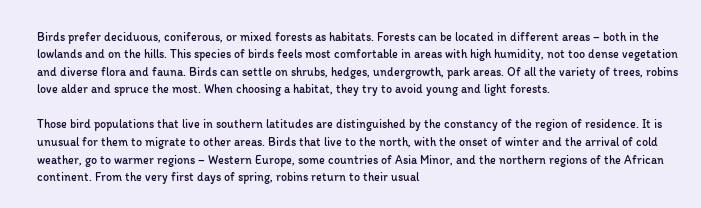Birds prefer deciduous, coniferous, or mixed forests as habitats. Forests can be located in different areas – both in the lowlands and on the hills. This species of birds feels most comfortable in areas with high humidity, not too dense vegetation and diverse flora and fauna. Birds can settle on shrubs, hedges, undergrowth, park areas. Of all the variety of trees, robins love alder and spruce the most. When choosing a habitat, they try to avoid young and light forests.

Those bird populations that live in southern latitudes are distinguished by the constancy of the region of residence. It is unusual for them to migrate to other areas. Birds that live to the north, with the onset of winter and the arrival of cold weather, go to warmer regions – Western Europe, some countries of Asia Minor, and the northern regions of the African continent. From the very first days of spring, robins return to their usual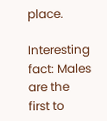place.

Interesting fact: Males are the first to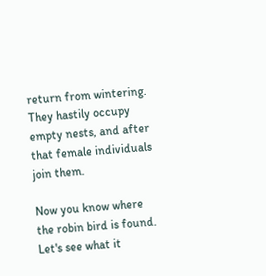return from wintering. They hastily occupy empty nests, and after that female individuals join them.

Now you know where the robin bird is found. Let's see what it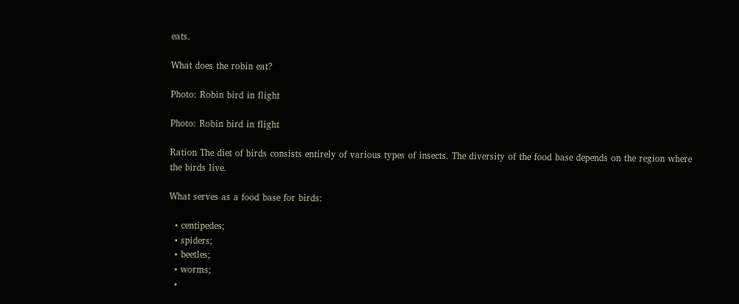eats.

What does the robin eat?

Photo: Robin bird in flight

Photo: Robin bird in flight

Ration The diet of birds consists entirely of various types of insects. The diversity of the food base depends on the region where the birds live.

What serves as a food base for birds:

  • centipedes;
  • spiders;
  • beetles;
  • worms;
  •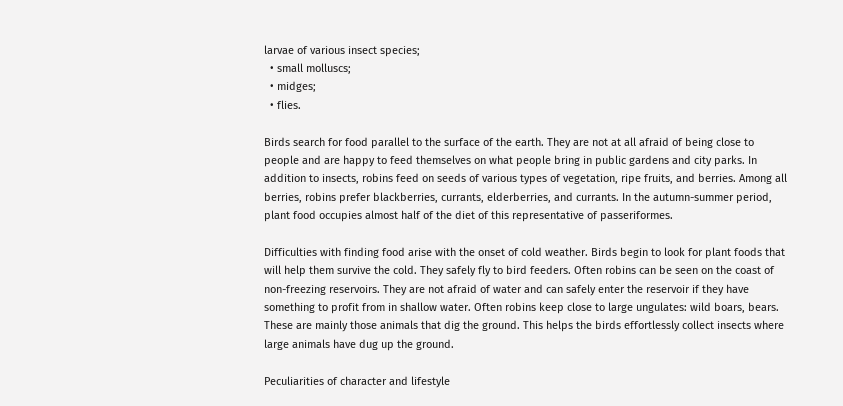larvae of various insect species;
  • small molluscs;
  • midges;
  • flies.

Birds search for food parallel to the surface of the earth. They are not at all afraid of being close to people and are happy to feed themselves on what people bring in public gardens and city parks. In addition to insects, robins feed on seeds of various types of vegetation, ripe fruits, and berries. Among all berries, robins prefer blackberries, currants, elderberries, and currants. In the autumn-summer period, plant food occupies almost half of the diet of this representative of passeriformes.

Difficulties with finding food arise with the onset of cold weather. Birds begin to look for plant foods that will help them survive the cold. They safely fly to bird feeders. Often robins can be seen on the coast of non-freezing reservoirs. They are not afraid of water and can safely enter the reservoir if they have something to profit from in shallow water. Often robins keep close to large ungulates: wild boars, bears. These are mainly those animals that dig the ground. This helps the birds effortlessly collect insects where large animals have dug up the ground.

Peculiarities of character and lifestyle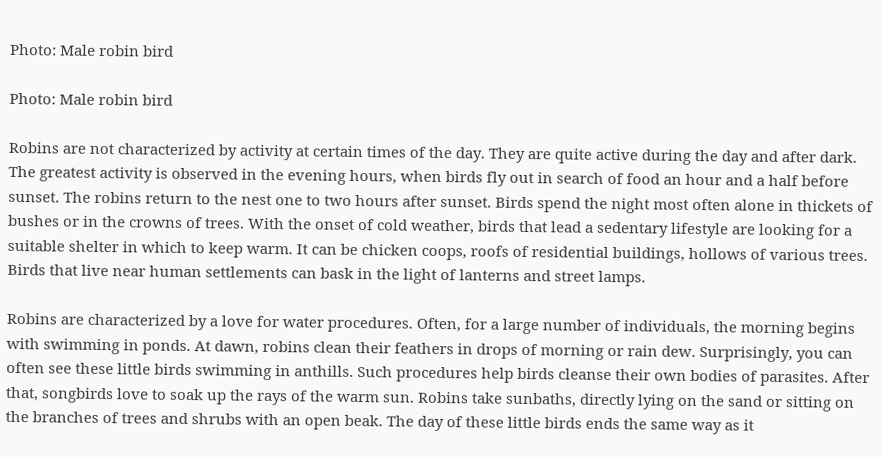Photo: Male robin bird

Photo: Male robin bird

Robins are not characterized by activity at certain times of the day. They are quite active during the day and after dark. The greatest activity is observed in the evening hours, when birds fly out in search of food an hour and a half before sunset. The robins return to the nest one to two hours after sunset. Birds spend the night most often alone in thickets of bushes or in the crowns of trees. With the onset of cold weather, birds that lead a sedentary lifestyle are looking for a suitable shelter in which to keep warm. It can be chicken coops, roofs of residential buildings, hollows of various trees. Birds that live near human settlements can bask in the light of lanterns and street lamps.

Robins are characterized by a love for water procedures. Often, for a large number of individuals, the morning begins with swimming in ponds. At dawn, robins clean their feathers in drops of morning or rain dew. Surprisingly, you can often see these little birds swimming in anthills. Such procedures help birds cleanse their own bodies of parasites. After that, songbirds love to soak up the rays of the warm sun. Robins take sunbaths, directly lying on the sand or sitting on the branches of trees and shrubs with an open beak. The day of these little birds ends the same way as it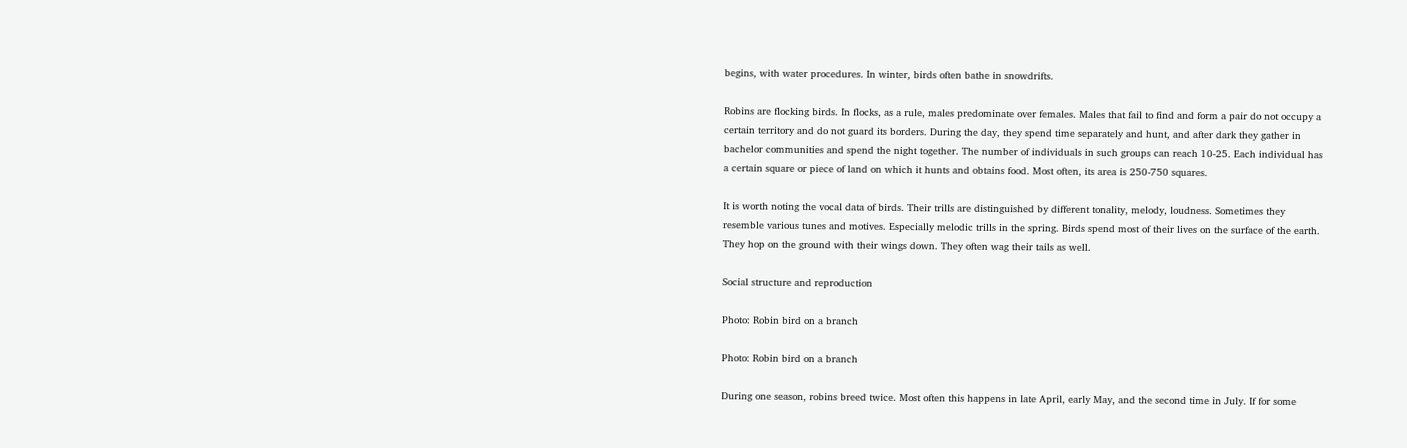begins, with water procedures. In winter, birds often bathe in snowdrifts.

Robins are flocking birds. In flocks, as a rule, males predominate over females. Males that fail to find and form a pair do not occupy a certain territory and do not guard its borders. During the day, they spend time separately and hunt, and after dark they gather in bachelor communities and spend the night together. The number of individuals in such groups can reach 10-25. Each individual has a certain square or piece of land on which it hunts and obtains food. Most often, its area is 250-750 squares.

It is worth noting the vocal data of birds. Their trills are distinguished by different tonality, melody, loudness. Sometimes they resemble various tunes and motives. Especially melodic trills in the spring. Birds spend most of their lives on the surface of the earth. They hop on the ground with their wings down. They often wag their tails as well.

Social structure and reproduction

Photo: Robin bird on a branch

Photo: Robin bird on a branch

During one season, robins breed twice. Most often this happens in late April, early May, and the second time in July. If for some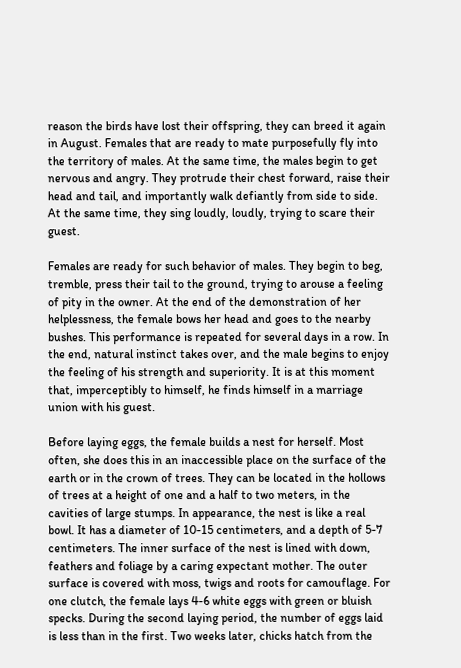reason the birds have lost their offspring, they can breed it again in August. Females that are ready to mate purposefully fly into the territory of males. At the same time, the males begin to get nervous and angry. They protrude their chest forward, raise their head and tail, and importantly walk defiantly from side to side. At the same time, they sing loudly, loudly, trying to scare their guest.

Females are ready for such behavior of males. They begin to beg, tremble, press their tail to the ground, trying to arouse a feeling of pity in the owner. At the end of the demonstration of her helplessness, the female bows her head and goes to the nearby bushes. This performance is repeated for several days in a row. In the end, natural instinct takes over, and the male begins to enjoy the feeling of his strength and superiority. It is at this moment that, imperceptibly to himself, he finds himself in a marriage union with his guest.

Before laying eggs, the female builds a nest for herself. Most often, she does this in an inaccessible place on the surface of the earth or in the crown of trees. They can be located in the hollows of trees at a height of one and a half to two meters, in the cavities of large stumps. In appearance, the nest is like a real bowl. It has a diameter of 10-15 centimeters, and a depth of 5-7 centimeters. The inner surface of the nest is lined with down, feathers and foliage by a caring expectant mother. The outer surface is covered with moss, twigs and roots for camouflage. For one clutch, the female lays 4-6 white eggs with green or bluish specks. During the second laying period, the number of eggs laid is less than in the first. Two weeks later, chicks hatch from the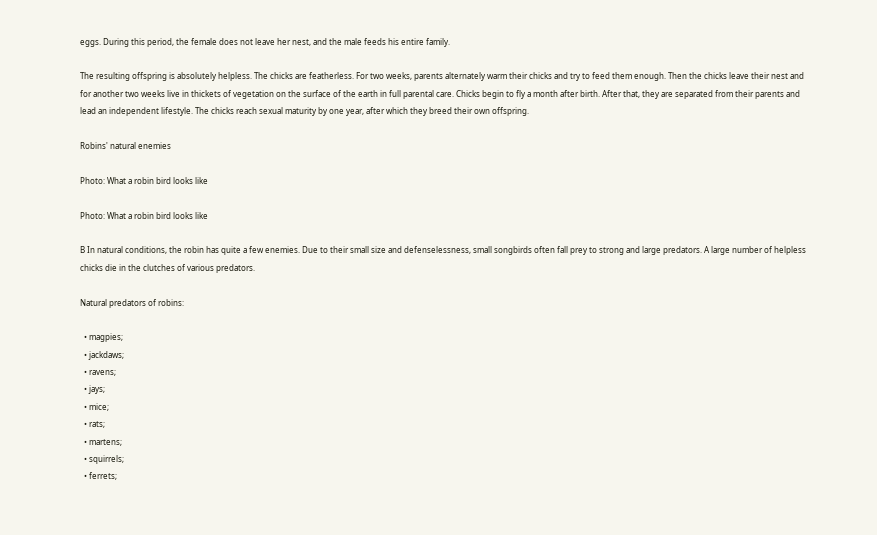eggs. During this period, the female does not leave her nest, and the male feeds his entire family.

The resulting offspring is absolutely helpless. The chicks are featherless. For two weeks, parents alternately warm their chicks and try to feed them enough. Then the chicks leave their nest and for another two weeks live in thickets of vegetation on the surface of the earth in full parental care. Chicks begin to fly a month after birth. After that, they are separated from their parents and lead an independent lifestyle. The chicks reach sexual maturity by one year, after which they breed their own offspring.

Robins' natural enemies

Photo: What a robin bird looks like

Photo: What a robin bird looks like

B In natural conditions, the robin has quite a few enemies. Due to their small size and defenselessness, small songbirds often fall prey to strong and large predators. A large number of helpless chicks die in the clutches of various predators.

Natural predators of robins:

  • magpies;
  • jackdaws;
  • ravens;
  • jays;
  • mice;
  • rats;
  • martens;
  • squirrels;
  • ferrets;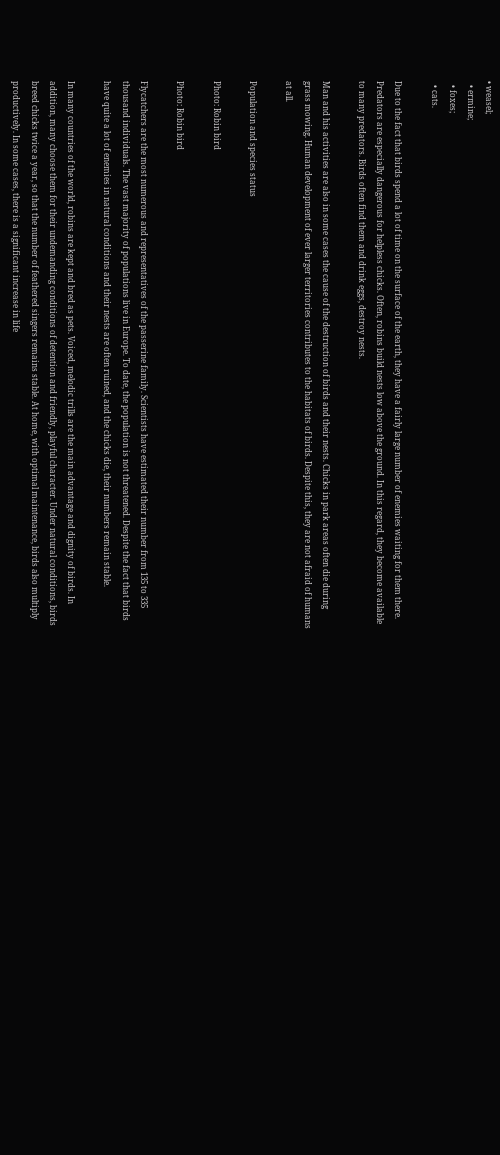• weasel;
  • ermine;
  • foxes;
  • cats.

Due to the fact that birds spend a lot of time on the surface of the earth, they have a fairly large number of enemies waiting for them there. Predators are especially dangerous for helpless chicks. Often, robins build nests low above the ground. In this regard, they become available to many predators. Birds often find them and drink eggs, destroy nests.

Man and his activities are also in some cases the cause of the destruction of birds and their nests. Chicks in park areas often die during grass mowing. Human development of ever larger territories contributes to the habitats of birds. Despite this, they are not afraid of humans at all.

Population and species status

Photo: Robin bird

Photo: Robin bird

Flycatchers are the most numerous and representatives of the passerine family. Scientists have estimated their number from 135 to 335 thousand individuals. The vast majority of populations live in Europe. To date, the population is not threatened. Despite the fact that birds have quite a lot of enemies in natural conditions and their nests are often ruined, and the chicks die, their numbers remain stable.

In many countries of the world, robins are kept and bred as pets. Voiced, melodic trills are the main advantage and dignity of birds. In addition, many choose them for their undemanding conditions of detention and friendly, playful character. Under natural conditions, birds breed chicks twice a year, so that the number of feathered singers remains stable. At home, with optimal maintenance, birds also multiply productively. In some cases, there is a significant increase in life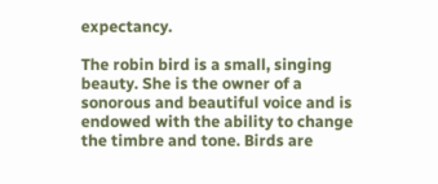expectancy.

The robin bird is a small, singing beauty. She is the owner of a sonorous and beautiful voice and is endowed with the ability to change the timbre and tone. Birds are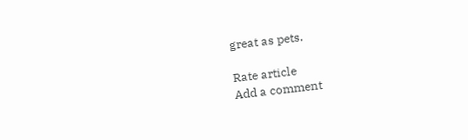great as pets.

Rate article
Add a comment